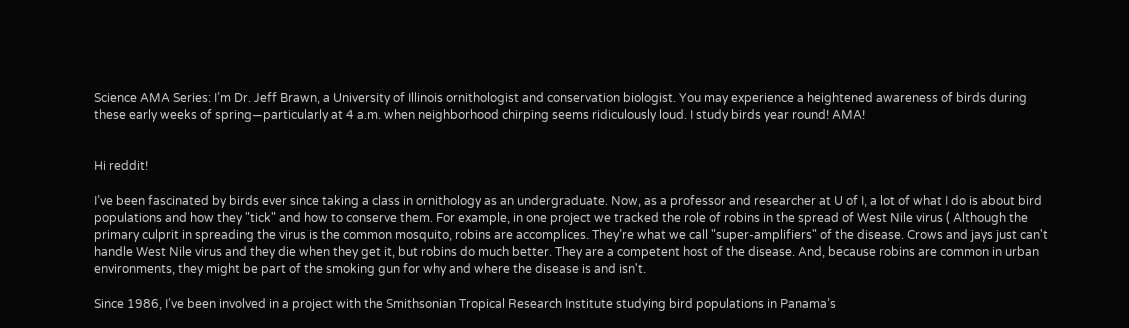Science AMA Series: I’m Dr. Jeff Brawn, a University of Illinois ornithologist and conservation biologist. You may experience a heightened awareness of birds during these early weeks of spring—particularly at 4 a.m. when neighborhood chirping seems ridiculously loud. I study birds year round! AMA!


Hi reddit!

I’ve been fascinated by birds ever since taking a class in ornithology as an undergraduate. Now, as a professor and researcher at U of I, a lot of what I do is about bird populations and how they "tick" and how to conserve them. For example, in one project we tracked the role of robins in the spread of West Nile virus ( Although the primary culprit in spreading the virus is the common mosquito, robins are accomplices. They’re what we call "super-amplifiers" of the disease. Crows and jays just can't handle West Nile virus and they die when they get it, but robins do much better. They are a competent host of the disease. And, because robins are common in urban environments, they might be part of the smoking gun for why and where the disease is and isn't.

Since 1986, I’ve been involved in a project with the Smithsonian Tropical Research Institute studying bird populations in Panama’s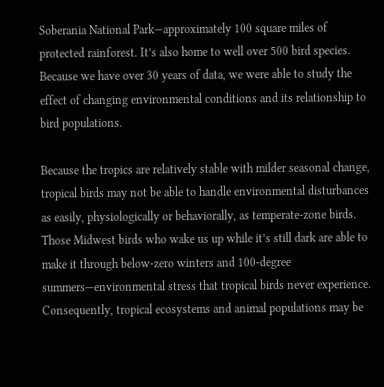Soberania National Park—approximately 100 square miles of protected rainforest. It’s also home to well over 500 bird species. Because we have over 30 years of data, we were able to study the effect of changing environmental conditions and its relationship to bird populations.

Because the tropics are relatively stable with milder seasonal change, tropical birds may not be able to handle environmental disturbances as easily, physiologically or behaviorally, as temperate-zone birds. Those Midwest birds who wake us up while it’s still dark are able to make it through below-zero winters and 100-degree summers—environmental stress that tropical birds never experience. Consequently, tropical ecosystems and animal populations may be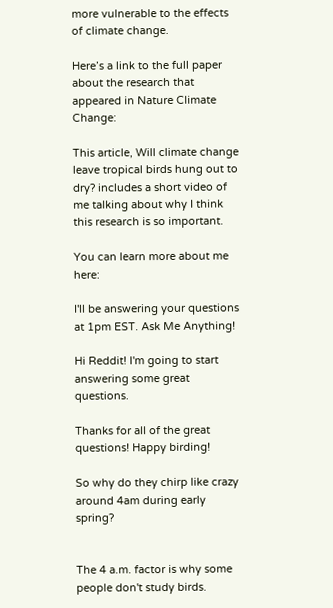more vulnerable to the effects of climate change.

Here’s a link to the full paper about the research that appeared in Nature Climate Change:

This article, Will climate change leave tropical birds hung out to dry? includes a short video of me talking about why I think this research is so important.

You can learn more about me here:

I'll be answering your questions at 1pm EST. Ask Me Anything!

Hi Reddit! I'm going to start answering some great questions.

Thanks for all of the great questions! Happy birding!

So why do they chirp like crazy around 4am during early spring?


The 4 a.m. factor is why some people don't study birds.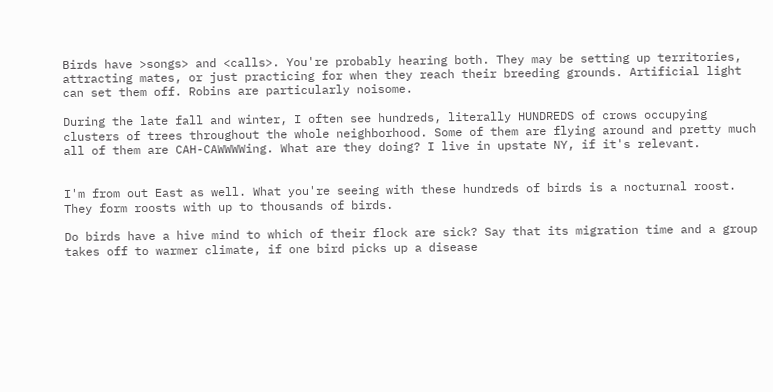Birds have >songs> and <calls>. You're probably hearing both. They may be setting up territories, attracting mates, or just practicing for when they reach their breeding grounds. Artificial light can set them off. Robins are particularly noisome.

During the late fall and winter, I often see hundreds, literally HUNDREDS of crows occupying clusters of trees throughout the whole neighborhood. Some of them are flying around and pretty much all of them are CAH-CAWWWWing. What are they doing? I live in upstate NY, if it's relevant.


I'm from out East as well. What you're seeing with these hundreds of birds is a nocturnal roost. They form roosts with up to thousands of birds.

Do birds have a hive mind to which of their flock are sick? Say that its migration time and a group takes off to warmer climate, if one bird picks up a disease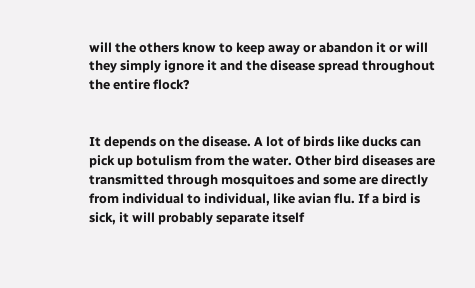will the others know to keep away or abandon it or will they simply ignore it and the disease spread throughout the entire flock?


It depends on the disease. A lot of birds like ducks can pick up botulism from the water. Other bird diseases are transmitted through mosquitoes and some are directly from individual to individual, like avian flu. If a bird is sick, it will probably separate itself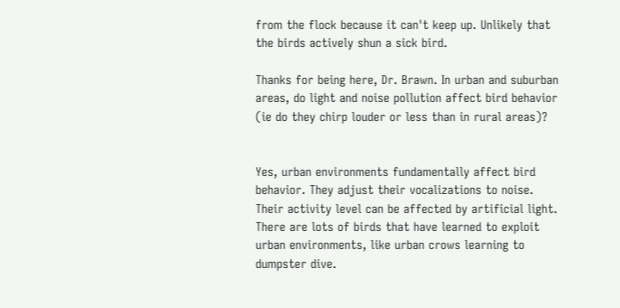from the flock because it can't keep up. Unlikely that the birds actively shun a sick bird.

Thanks for being here, Dr. Brawn. In urban and suburban areas, do light and noise pollution affect bird behavior (ie do they chirp louder or less than in rural areas)?


Yes, urban environments fundamentally affect bird behavior. They adjust their vocalizations to noise. Their activity level can be affected by artificial light. There are lots of birds that have learned to exploit urban environments, like urban crows learning to dumpster dive.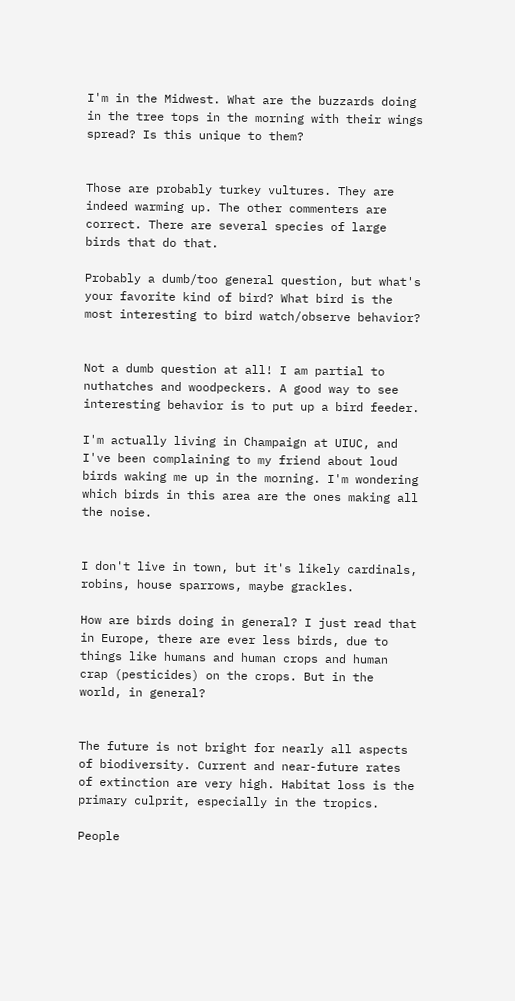I'm in the Midwest. What are the buzzards doing in the tree tops in the morning with their wings spread? Is this unique to them?


Those are probably turkey vultures. They are indeed warming up. The other commenters are correct. There are several species of large birds that do that.

Probably a dumb/too general question, but what's your favorite kind of bird? What bird is the most interesting to bird watch/observe behavior?


Not a dumb question at all! I am partial to nuthatches and woodpeckers. A good way to see interesting behavior is to put up a bird feeder.

I'm actually living in Champaign at UIUC, and I've been complaining to my friend about loud birds waking me up in the morning. I'm wondering which birds in this area are the ones making all the noise.


I don't live in town, but it's likely cardinals, robins, house sparrows, maybe grackles.

How are birds doing in general? I just read that in Europe, there are ever less birds, due to things like humans and human crops and human crap (pesticides) on the crops. But in the world, in general?


The future is not bright for nearly all aspects of biodiversity. Current and near-future rates of extinction are very high. Habitat loss is the primary culprit, especially in the tropics.

People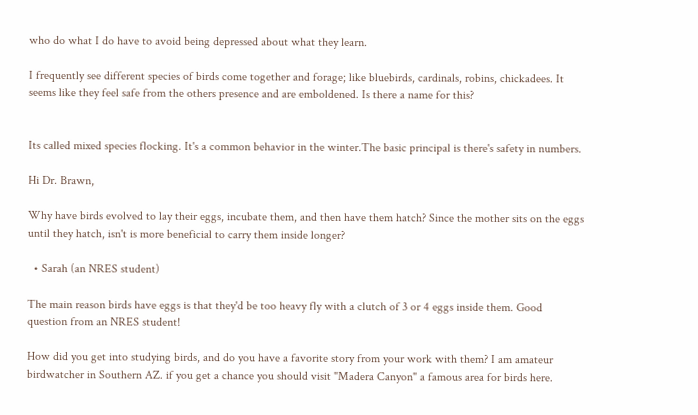who do what I do have to avoid being depressed about what they learn.

I frequently see different species of birds come together and forage; like bluebirds, cardinals, robins, chickadees. It seems like they feel safe from the others presence and are emboldened. Is there a name for this?


Its called mixed species flocking. It's a common behavior in the winter.The basic principal is there's safety in numbers.

Hi Dr. Brawn,

Why have birds evolved to lay their eggs, incubate them, and then have them hatch? Since the mother sits on the eggs until they hatch, isn't is more beneficial to carry them inside longer?

  • Sarah (an NRES student)

The main reason birds have eggs is that they'd be too heavy fly with a clutch of 3 or 4 eggs inside them. Good question from an NRES student!

How did you get into studying birds, and do you have a favorite story from your work with them? I am amateur birdwatcher in Southern AZ. if you get a chance you should visit "Madera Canyon" a famous area for birds here.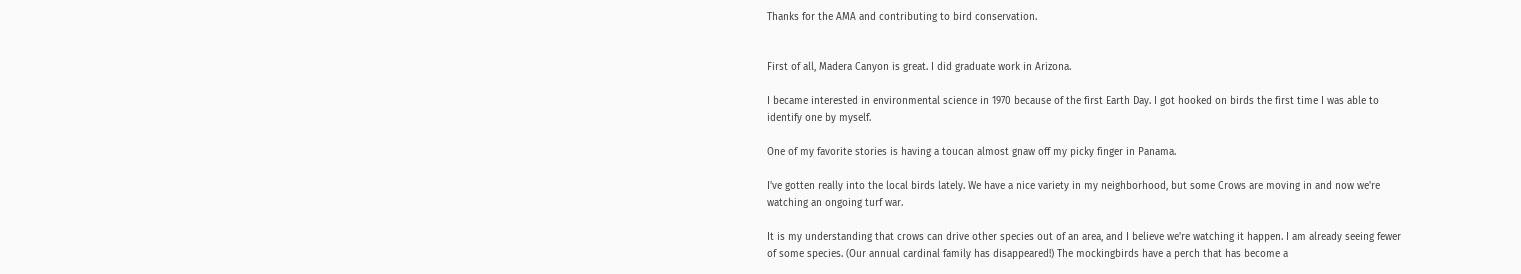Thanks for the AMA and contributing to bird conservation.


First of all, Madera Canyon is great. I did graduate work in Arizona.

I became interested in environmental science in 1970 because of the first Earth Day. I got hooked on birds the first time I was able to identify one by myself.

One of my favorite stories is having a toucan almost gnaw off my picky finger in Panama.

I've gotten really into the local birds lately. We have a nice variety in my neighborhood, but some Crows are moving in and now we're watching an ongoing turf war.

It is my understanding that crows can drive other species out of an area, and I believe we're watching it happen. I am already seeing fewer of some species. (Our annual cardinal family has disappeared!) The mockingbirds have a perch that has become a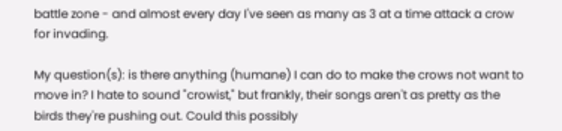battle zone - and almost every day I've seen as many as 3 at a time attack a crow for invading.

My question(s): is there anything (humane) I can do to make the crows not want to move in? I hate to sound "crowist," but frankly, their songs aren't as pretty as the birds they're pushing out. Could this possibly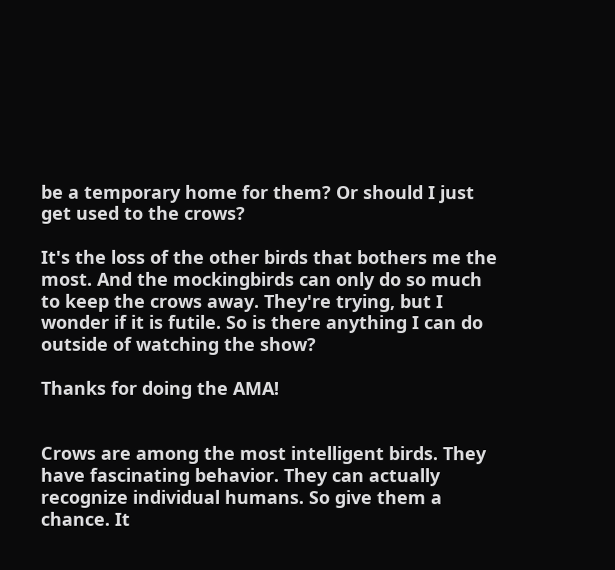be a temporary home for them? Or should I just get used to the crows?

It's the loss of the other birds that bothers me the most. And the mockingbirds can only do so much to keep the crows away. They're trying, but I wonder if it is futile. So is there anything I can do outside of watching the show?

Thanks for doing the AMA!


Crows are among the most intelligent birds. They have fascinating behavior. They can actually recognize individual humans. So give them a chance. It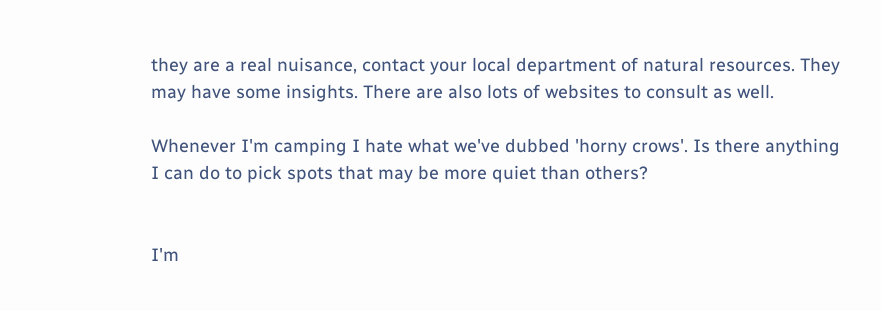they are a real nuisance, contact your local department of natural resources. They may have some insights. There are also lots of websites to consult as well.

Whenever I'm camping I hate what we've dubbed 'horny crows'. Is there anything I can do to pick spots that may be more quiet than others?


I'm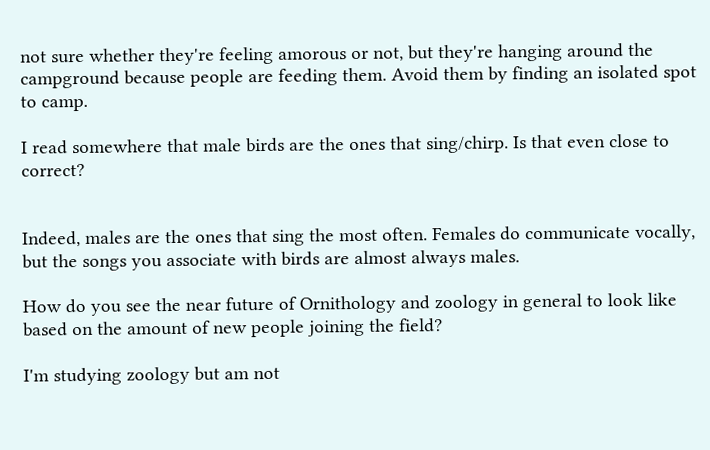not sure whether they're feeling amorous or not, but they're hanging around the campground because people are feeding them. Avoid them by finding an isolated spot to camp.

I read somewhere that male birds are the ones that sing/chirp. Is that even close to correct?


Indeed, males are the ones that sing the most often. Females do communicate vocally, but the songs you associate with birds are almost always males.

How do you see the near future of Ornithology and zoology in general to look like based on the amount of new people joining the field?

I'm studying zoology but am not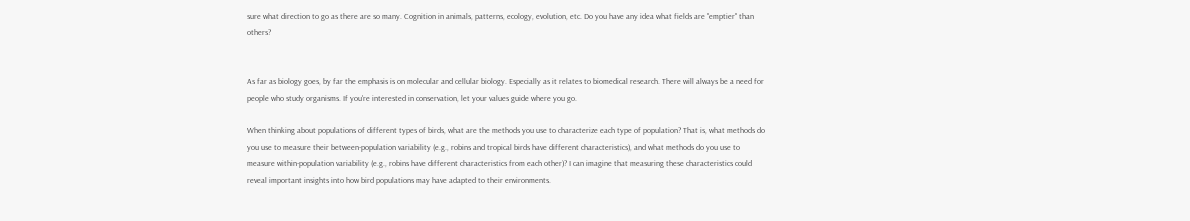sure what direction to go as there are so many. Cognition in animals, patterns, ecology, evolution, etc. Do you have any idea what fields are "emptier" than others?


As far as biology goes, by far the emphasis is on molecular and cellular biology. Especially as it relates to biomedical research. There will always be a need for people who study organisms. If you're interested in conservation, let your values guide where you go.

When thinking about populations of different types of birds, what are the methods you use to characterize each type of population? That is, what methods do you use to measure their between-population variability (e.g., robins and tropical birds have different characteristics), and what methods do you use to measure within-population variability (e.g., robins have different characteristics from each other)? I can imagine that measuring these characteristics could reveal important insights into how bird populations may have adapted to their environments.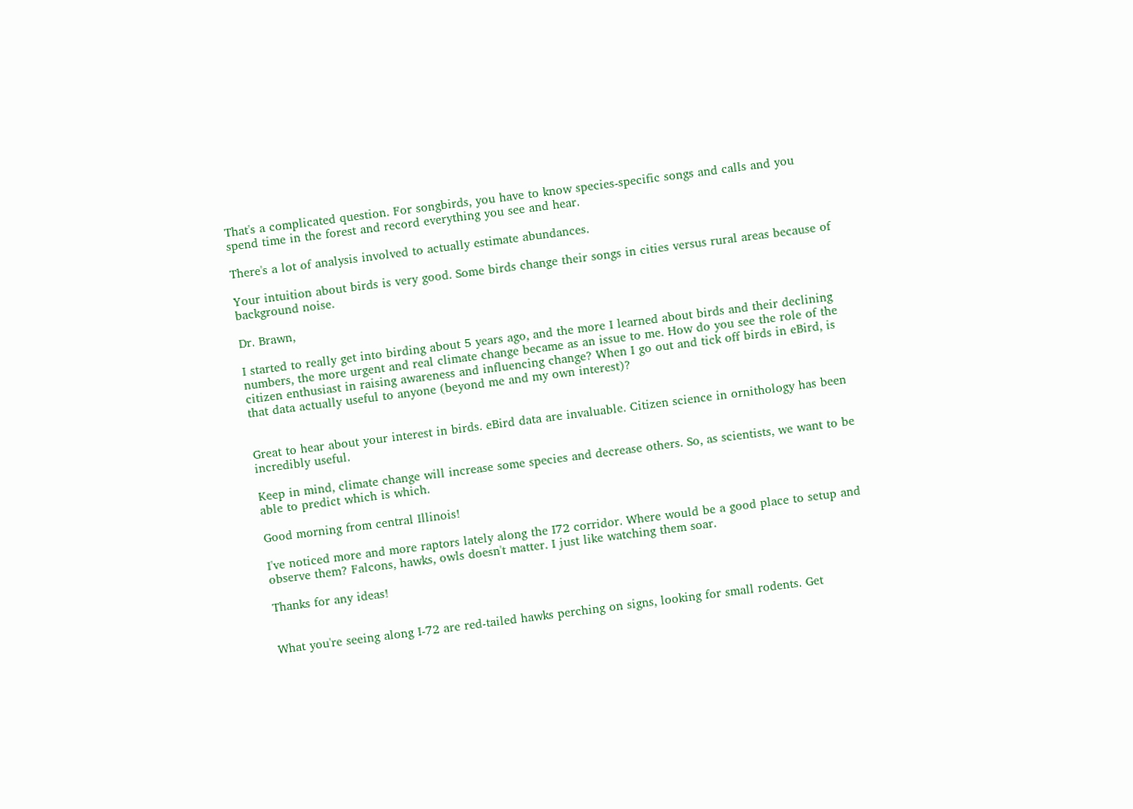That's a complicated question. For songbirds, you have to know species-specific songs and calls and you spend time in the forest and record everything you see and hear.

There's a lot of analysis involved to actually estimate abundances.

Your intuition about birds is very good. Some birds change their songs in cities versus rural areas because of background noise.

Dr. Brawn,

I started to really get into birding about 5 years ago, and the more I learned about birds and their declining numbers, the more urgent and real climate change became as an issue to me. How do you see the role of the citizen enthusiast in raising awareness and influencing change? When I go out and tick off birds in eBird, is that data actually useful to anyone (beyond me and my own interest)?


Great to hear about your interest in birds. eBird data are invaluable. Citizen science in ornithology has been incredibly useful.

Keep in mind, climate change will increase some species and decrease others. So, as scientists, we want to be able to predict which is which.

Good morning from central Illinois!

I've noticed more and more raptors lately along the I72 corridor. Where would be a good place to setup and observe them? Falcons, hawks, owls doesn't matter. I just like watching them soar.

Thanks for any ideas!


What you're seeing along I-72 are red-tailed hawks perching on signs, looking for small rodents. Get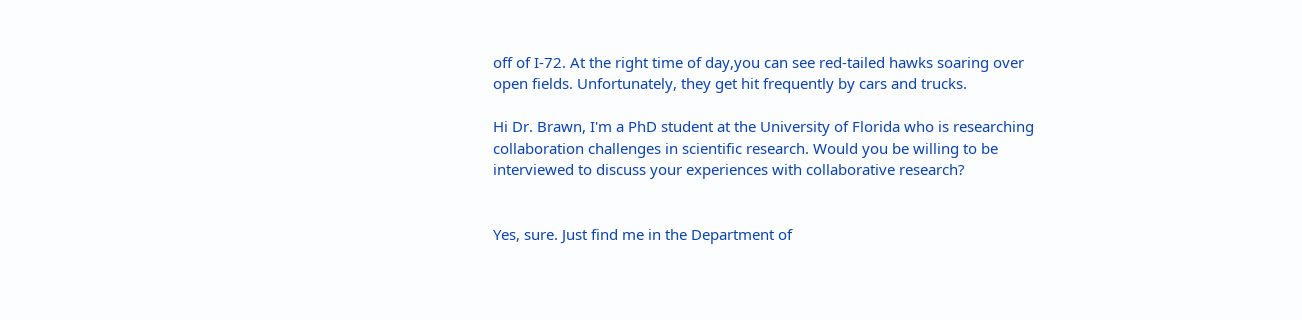off of I-72. At the right time of day,you can see red-tailed hawks soaring over open fields. Unfortunately, they get hit frequently by cars and trucks.

Hi Dr. Brawn, I'm a PhD student at the University of Florida who is researching collaboration challenges in scientific research. Would you be willing to be interviewed to discuss your experiences with collaborative research?


Yes, sure. Just find me in the Department of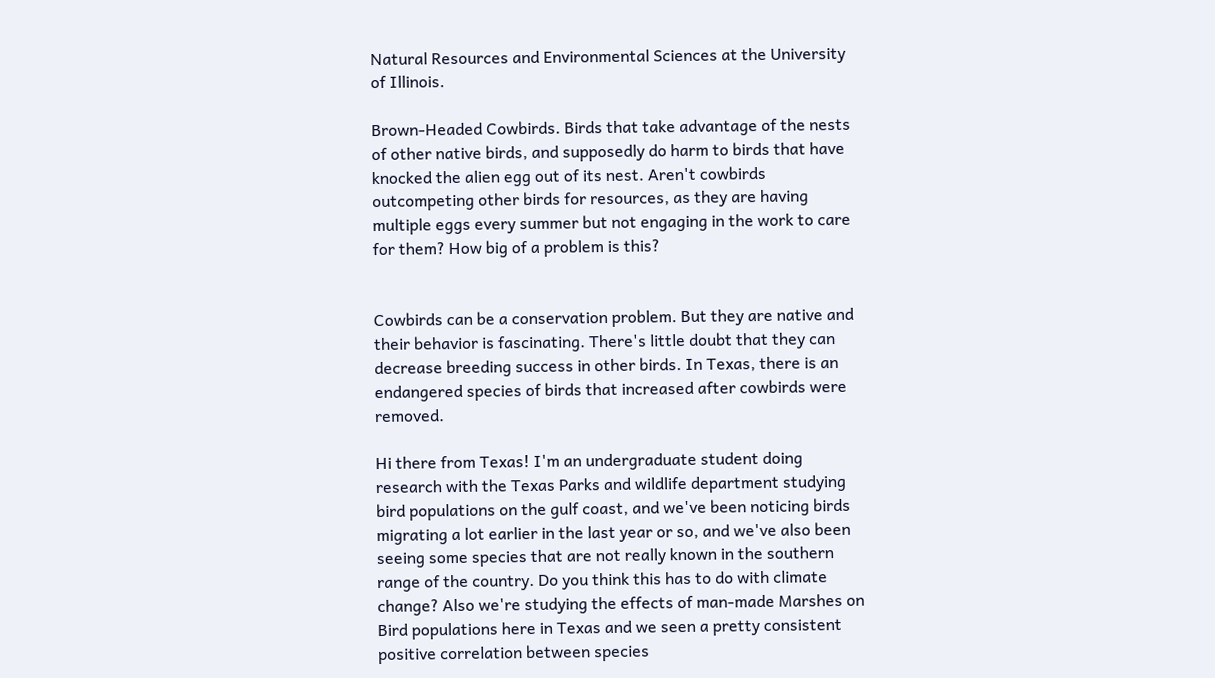Natural Resources and Environmental Sciences at the University of Illinois.

Brown-Headed Cowbirds. Birds that take advantage of the nests of other native birds, and supposedly do harm to birds that have knocked the alien egg out of its nest. Aren't cowbirds outcompeting other birds for resources, as they are having multiple eggs every summer but not engaging in the work to care for them? How big of a problem is this?


Cowbirds can be a conservation problem. But they are native and their behavior is fascinating. There's little doubt that they can decrease breeding success in other birds. In Texas, there is an endangered species of birds that increased after cowbirds were removed.

Hi there from Texas! I'm an undergraduate student doing research with the Texas Parks and wildlife department studying bird populations on the gulf coast, and we've been noticing birds migrating a lot earlier in the last year or so, and we've also been seeing some species that are not really known in the southern range of the country. Do you think this has to do with climate change? Also we're studying the effects of man-made Marshes on Bird populations here in Texas and we seen a pretty consistent positive correlation between species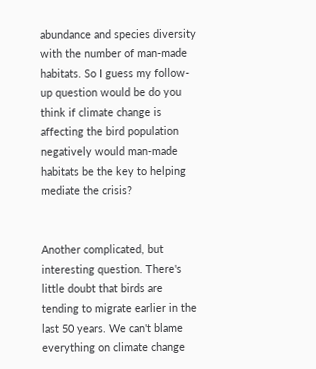abundance and species diversity with the number of man-made habitats. So I guess my follow-up question would be do you think if climate change is affecting the bird population negatively would man-made habitats be the key to helping mediate the crisis?


Another complicated, but interesting question. There's little doubt that birds are tending to migrate earlier in the last 50 years. We can't blame everything on climate change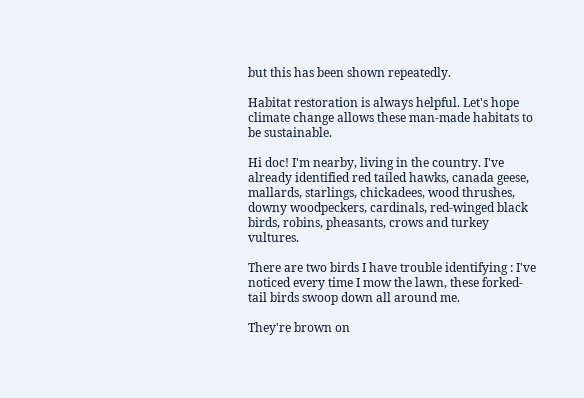but this has been shown repeatedly.

Habitat restoration is always helpful. Let's hope climate change allows these man-made habitats to be sustainable.

Hi doc! I'm nearby, living in the country. I've already identified red tailed hawks, canada geese, mallards, starlings, chickadees, wood thrushes, downy woodpeckers, cardinals, red-winged black birds, robins, pheasants, crows and turkey vultures.

There are two birds I have trouble identifying : I've noticed every time I mow the lawn, these forked-tail birds swoop down all around me.

They're brown on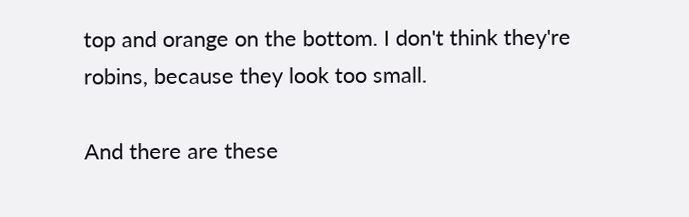top and orange on the bottom. I don't think they're robins, because they look too small.

And there are these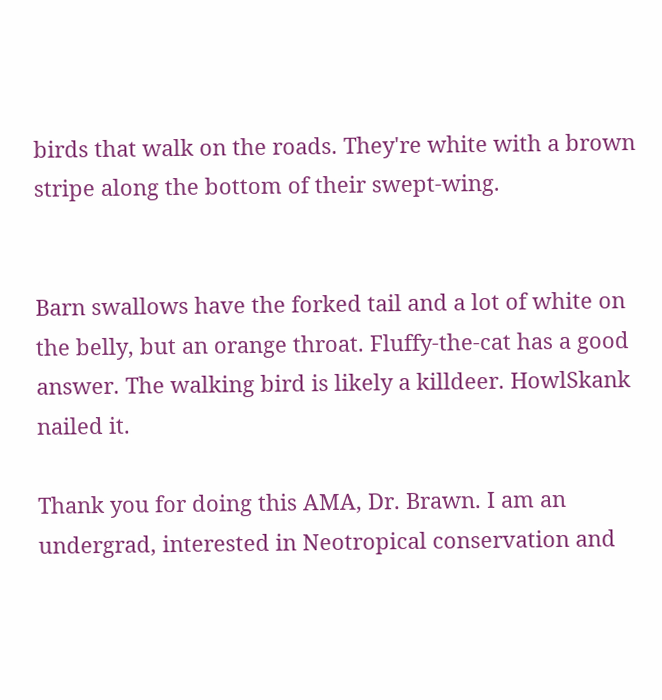birds that walk on the roads. They're white with a brown stripe along the bottom of their swept-wing.


Barn swallows have the forked tail and a lot of white on the belly, but an orange throat. Fluffy-the-cat has a good answer. The walking bird is likely a killdeer. HowlSkank nailed it.

Thank you for doing this AMA, Dr. Brawn. I am an undergrad, interested in Neotropical conservation and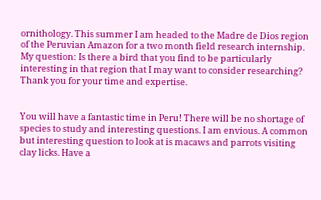ornithology. This summer I am headed to the Madre de Dios region of the Peruvian Amazon for a two month field research internship. My question: Is there a bird that you find to be particularly interesting in that region that I may want to consider researching? Thank you for your time and expertise.


You will have a fantastic time in Peru! There will be no shortage of species to study and interesting questions. I am envious. A common but interesting question to look at is macaws and parrots visiting clay licks. Have a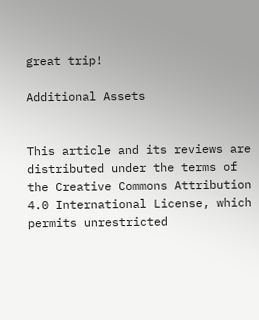great trip!

Additional Assets


This article and its reviews are distributed under the terms of the Creative Commons Attribution 4.0 International License, which permits unrestricted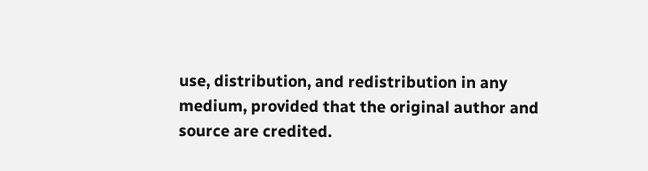use, distribution, and redistribution in any medium, provided that the original author and source are credited.